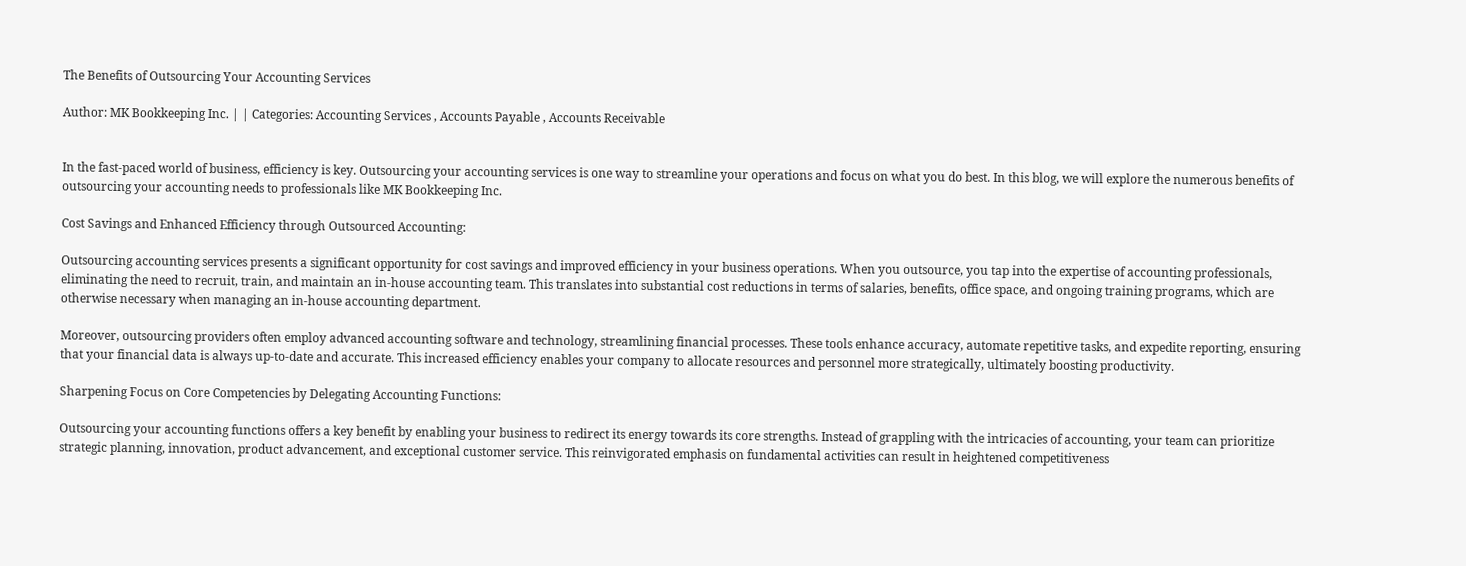The Benefits of Outsourcing Your Accounting Services

Author: MK Bookkeeping Inc. | | Categories: Accounting Services , Accounts Payable , Accounts Receivable


In the fast-paced world of business, efficiency is key. Outsourcing your accounting services is one way to streamline your operations and focus on what you do best. In this blog, we will explore the numerous benefits of outsourcing your accounting needs to professionals like MK Bookkeeping Inc.

Cost Savings and Enhanced Efficiency through Outsourced Accounting:

Outsourcing accounting services presents a significant opportunity for cost savings and improved efficiency in your business operations. When you outsource, you tap into the expertise of accounting professionals, eliminating the need to recruit, train, and maintain an in-house accounting team. This translates into substantial cost reductions in terms of salaries, benefits, office space, and ongoing training programs, which are otherwise necessary when managing an in-house accounting department.

Moreover, outsourcing providers often employ advanced accounting software and technology, streamlining financial processes. These tools enhance accuracy, automate repetitive tasks, and expedite reporting, ensuring that your financial data is always up-to-date and accurate. This increased efficiency enables your company to allocate resources and personnel more strategically, ultimately boosting productivity.

Sharpening Focus on Core Competencies by Delegating Accounting Functions:

Outsourcing your accounting functions offers a key benefit by enabling your business to redirect its energy towards its core strengths. Instead of grappling with the intricacies of accounting, your team can prioritize strategic planning, innovation, product advancement, and exceptional customer service. This reinvigorated emphasis on fundamental activities can result in heightened competitiveness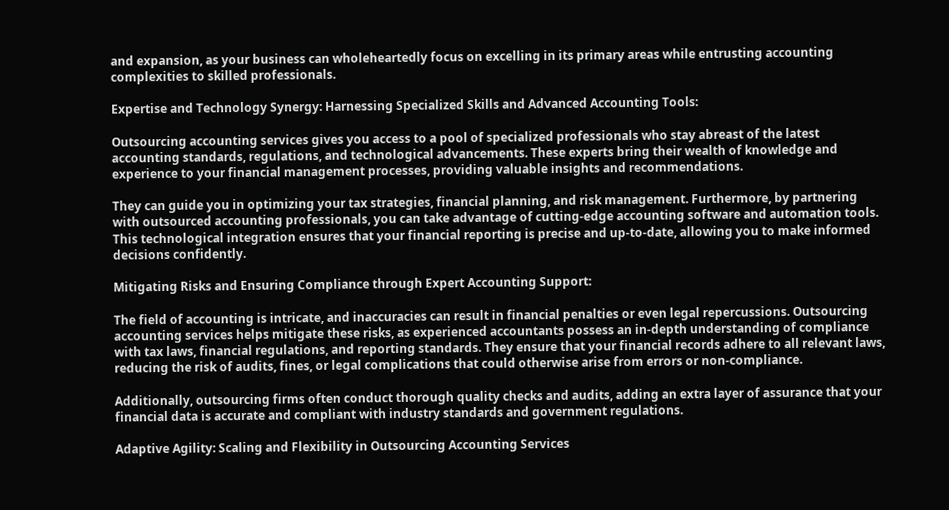and expansion, as your business can wholeheartedly focus on excelling in its primary areas while entrusting accounting complexities to skilled professionals.

Expertise and Technology Synergy: Harnessing Specialized Skills and Advanced Accounting Tools:

Outsourcing accounting services gives you access to a pool of specialized professionals who stay abreast of the latest accounting standards, regulations, and technological advancements. These experts bring their wealth of knowledge and experience to your financial management processes, providing valuable insights and recommendations.

They can guide you in optimizing your tax strategies, financial planning, and risk management. Furthermore, by partnering with outsourced accounting professionals, you can take advantage of cutting-edge accounting software and automation tools. This technological integration ensures that your financial reporting is precise and up-to-date, allowing you to make informed decisions confidently.

Mitigating Risks and Ensuring Compliance through Expert Accounting Support:

The field of accounting is intricate, and inaccuracies can result in financial penalties or even legal repercussions. Outsourcing accounting services helps mitigate these risks, as experienced accountants possess an in-depth understanding of compliance with tax laws, financial regulations, and reporting standards. They ensure that your financial records adhere to all relevant laws, reducing the risk of audits, fines, or legal complications that could otherwise arise from errors or non-compliance.

Additionally, outsourcing firms often conduct thorough quality checks and audits, adding an extra layer of assurance that your financial data is accurate and compliant with industry standards and government regulations.

Adaptive Agility: Scaling and Flexibility in Outsourcing Accounting Services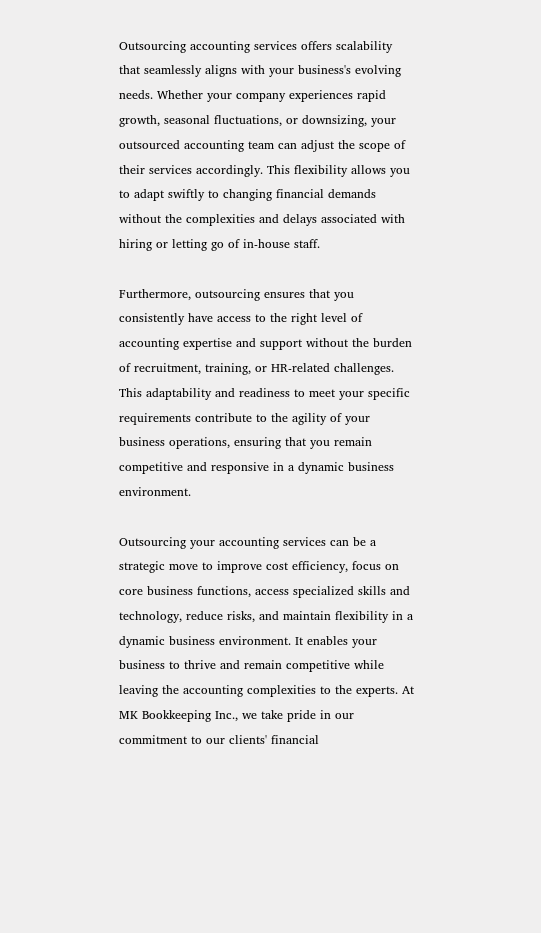Outsourcing accounting services offers scalability that seamlessly aligns with your business's evolving needs. Whether your company experiences rapid growth, seasonal fluctuations, or downsizing, your outsourced accounting team can adjust the scope of their services accordingly. This flexibility allows you to adapt swiftly to changing financial demands without the complexities and delays associated with hiring or letting go of in-house staff.

Furthermore, outsourcing ensures that you consistently have access to the right level of accounting expertise and support without the burden of recruitment, training, or HR-related challenges. This adaptability and readiness to meet your specific requirements contribute to the agility of your business operations, ensuring that you remain competitive and responsive in a dynamic business environment.

Outsourcing your accounting services can be a strategic move to improve cost efficiency, focus on core business functions, access specialized skills and technology, reduce risks, and maintain flexibility in a dynamic business environment. It enables your business to thrive and remain competitive while leaving the accounting complexities to the experts. At MK Bookkeeping Inc., we take pride in our commitment to our clients' financial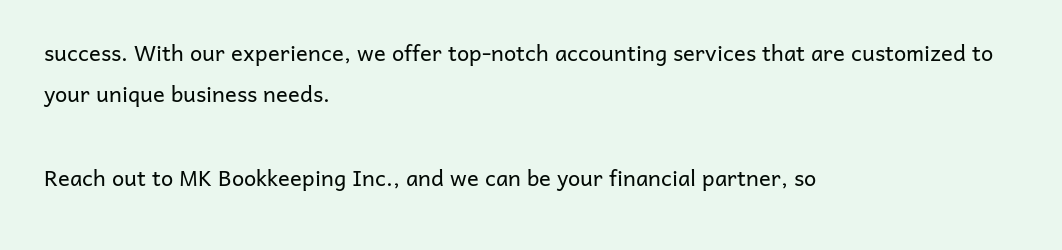success. With our experience, we offer top-notch accounting services that are customized to your unique business needs.

Reach out to MK Bookkeeping Inc., and we can be your financial partner, so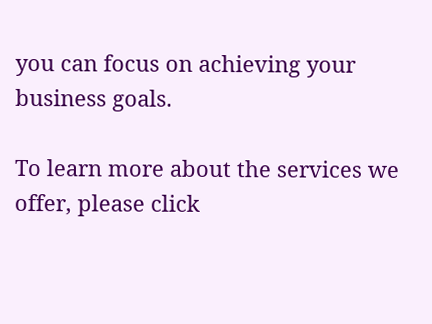you can focus on achieving your business goals.

To learn more about the services we offer, please click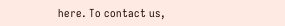here. To contact us,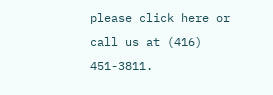please click here or call us at (416) 451-3811.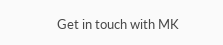Get in touch with MK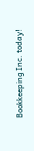Bookkeeping Inc. today!